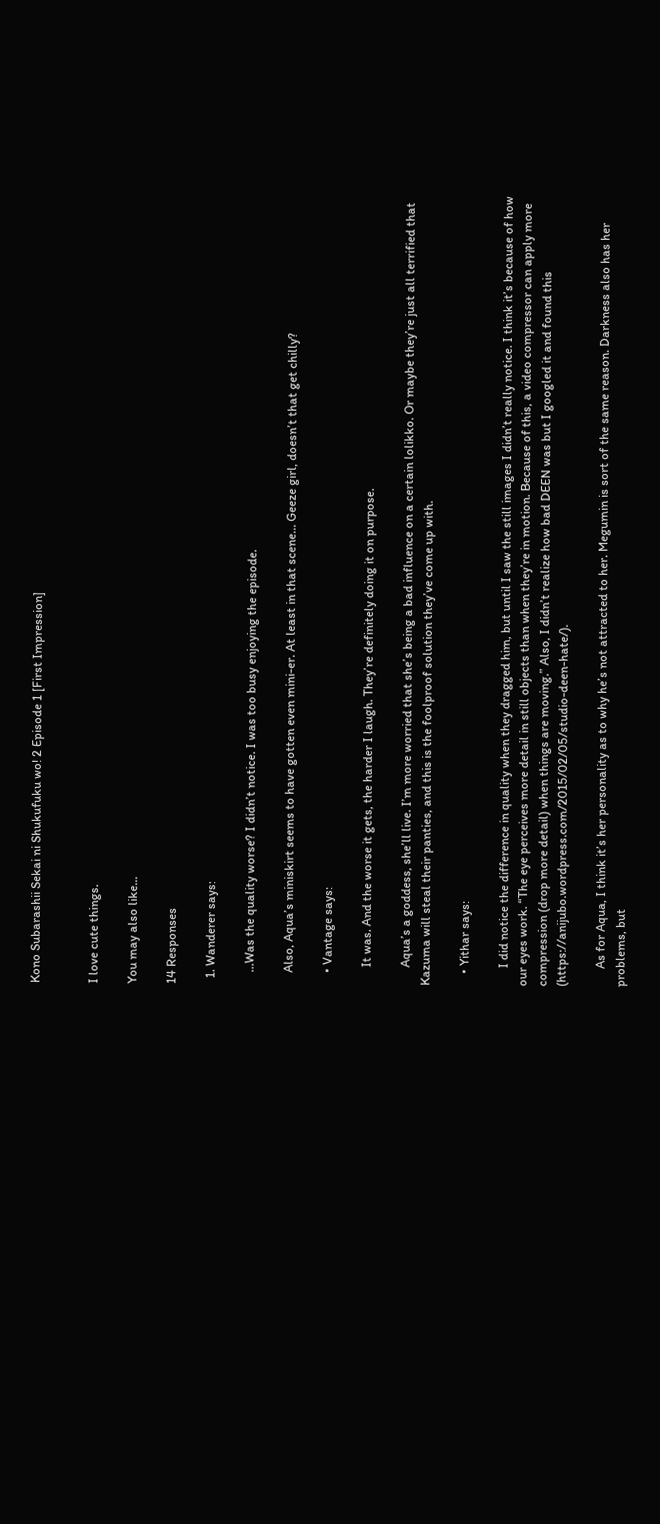Kono Subarashii Sekai ni Shukufuku wo! 2 Episode 1 [First Impression]


I love cute things.

You may also like...

14 Responses

  1. Wanderer says:

    …Was the quality worse? I didn’t notice. I was too busy enjoying the episode.

    Also, Aqua’s miniskirt seems to have gotten even mini-er. At least in that scene… Geeze girl, doesn’t that get chilly?

    • Vantage says:

      It was. And the worse it gets, the harder I laugh. They’re definitely doing it on purpose.

      Aqua’s a goddess, she’ll live. I’m more worried that she’s being a bad influence on a certain lolikko. Or maybe they’re just all terrified that Kazuma will steal their panties, and this is the foolproof solution they’ve come up with.

    • Yithar says:

      I did notice the difference in quality when they dragged him, but until I saw the still images I didn’t really notice. I think it’s because of how our eyes work. “The eye perceives more detail in still objects than when they’re in motion. Because of this, a video compressor can apply more compression (drop more detail) when things are moving.” Also, I didn’t realize how bad DEEN was but I googled it and found this (https://anijubo.wordpress.com/2015/02/05/studio-deen-hate/).

      As for Aqua, I think it’s her personality as to why he’s not attracted to her. Megumin is sort of the same reason. Darkness also has her problems, but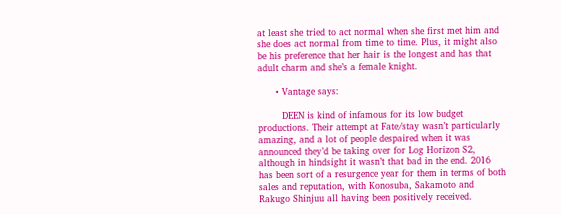at least she tried to act normal when she first met him and she does act normal from time to time. Plus, it might also be his preference that her hair is the longest and has that adult charm and she’s a female knight.

      • Vantage says:

        DEEN is kind of infamous for its low budget productions. Their attempt at Fate/stay wasn’t particularly amazing, and a lot of people despaired when it was announced they’d be taking over for Log Horizon S2, although in hindsight it wasn’t that bad in the end. 2016 has been sort of a resurgence year for them in terms of both sales and reputation, with Konosuba, Sakamoto and Rakugo Shinjuu all having been positively received.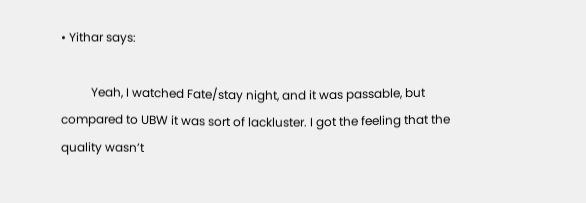• Yithar says:

          Yeah, I watched Fate/stay night, and it was passable, but compared to UBW it was sort of lackluster. I got the feeling that the quality wasn’t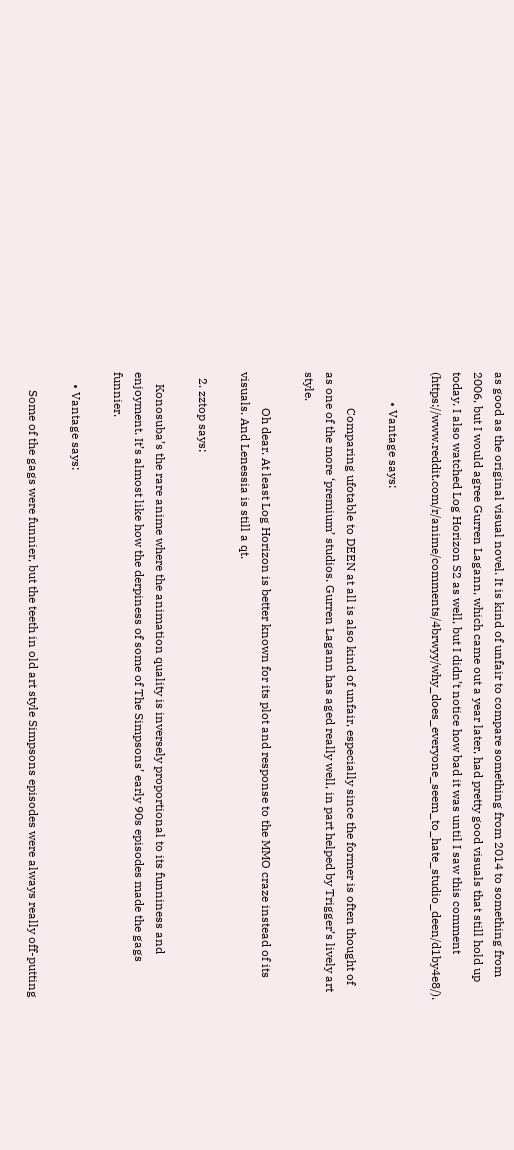as good as the original visual novel. It is kind of unfair to compare something from 2014 to something from 2006, but I would agree Gurren Lagann, which came out a year later, had pretty good visuals that still hold up today. I also watched Log Horizon S2 as well, but I didn’t notice how bad it was until I saw this comment (https://www.reddit.com/r/anime/comments/4brwyy/why_does_everyone_seem_to_hate_studio_deen/d1by4e8/).

          • Vantage says:

            Comparing ufotable to DEEN at all is also kind of unfair, especially since the former is often thought of as one of the more ‘premium’ studios. Gurren Lagann has aged really well, in part helped by Trigger’s lively art style.

            Oh dear. At least Log Horizon is better known for its plot and response to the MMO craze instead of its visuals. And Lenessia is still a qt.

  2. zztop says:

    Konosuba’s the rare anime where the animation quality is inversely proportional to its funniness and enjoyment. It’s almost like how the derpiness of some of The Simpsons’ early 90s episodes made the gags funnier.

    • Vantage says:

      Some of the gags were funnier, but the teeth in old art style Simpsons episodes were always really off-putting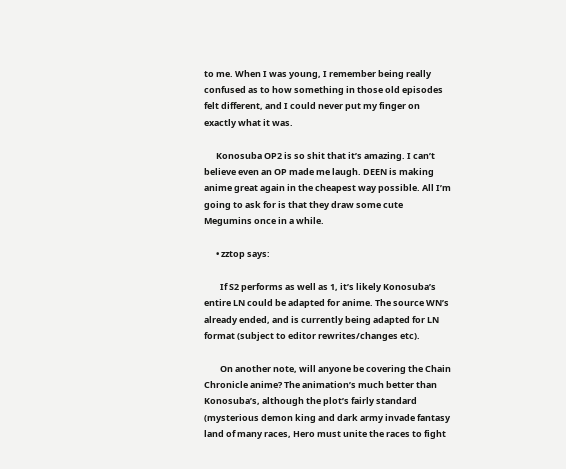to me. When I was young, I remember being really confused as to how something in those old episodes felt different, and I could never put my finger on exactly what it was.

      Konosuba OP2 is so shit that it’s amazing. I can’t believe even an OP made me laugh. DEEN is making anime great again in the cheapest way possible. All I’m going to ask for is that they draw some cute Megumins once in a while.

      • zztop says:

        If S2 performs as well as 1, it’s likely Konosuba’s entire LN could be adapted for anime. The source WN’s already ended, and is currently being adapted for LN format (subject to editor rewrites/changes etc).

        On another note, will anyone be covering the Chain Chronicle anime? The animation’s much better than Konosuba’s, although the plot’s fairly standard (mysterious demon king and dark army invade fantasy land of many races, Hero must unite the races to fight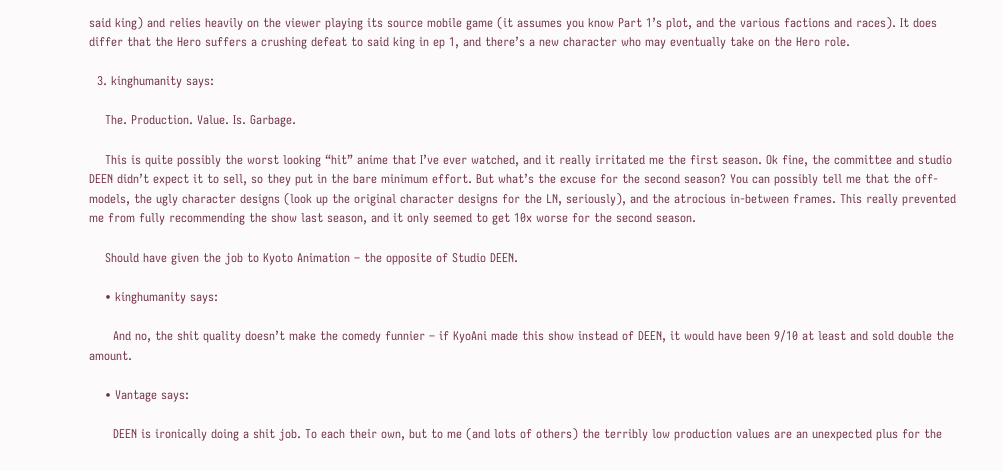said king) and relies heavily on the viewer playing its source mobile game (it assumes you know Part 1’s plot, and the various factions and races). It does differ that the Hero suffers a crushing defeat to said king in ep 1, and there’s a new character who may eventually take on the Hero role.

  3. kinghumanity says:

    The. Production. Value. Is. Garbage.

    This is quite possibly the worst looking “hit” anime that I’ve ever watched, and it really irritated me the first season. Ok fine, the committee and studio DEEN didn’t expect it to sell, so they put in the bare minimum effort. But what’s the excuse for the second season? You can possibly tell me that the off-models, the ugly character designs (look up the original character designs for the LN, seriously), and the atrocious in-between frames. This really prevented me from fully recommending the show last season, and it only seemed to get 10x worse for the second season.

    Should have given the job to Kyoto Animation – the opposite of Studio DEEN.

    • kinghumanity says:

      And no, the shit quality doesn’t make the comedy funnier – if KyoAni made this show instead of DEEN, it would have been 9/10 at least and sold double the amount.

    • Vantage says:

      DEEN is ironically doing a shit job. To each their own, but to me (and lots of others) the terribly low production values are an unexpected plus for the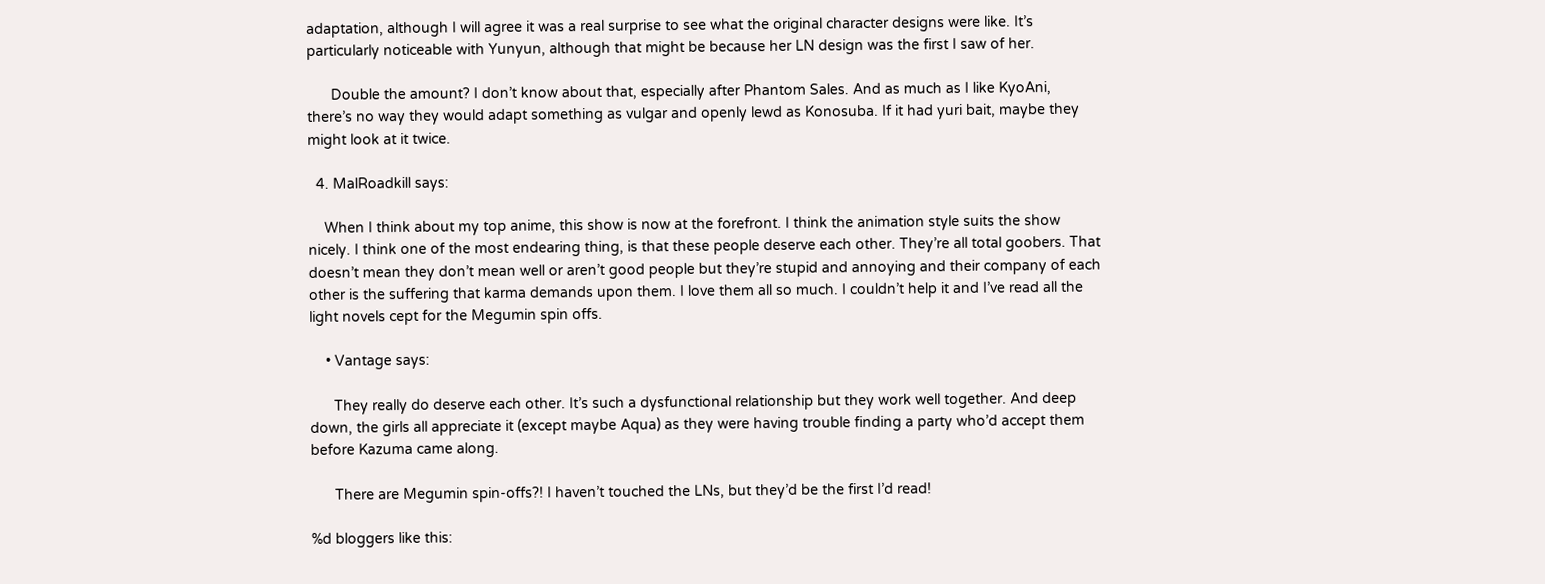adaptation, although I will agree it was a real surprise to see what the original character designs were like. It’s particularly noticeable with Yunyun, although that might be because her LN design was the first I saw of her.

      Double the amount? I don’t know about that, especially after Phantom Sales. And as much as I like KyoAni, there’s no way they would adapt something as vulgar and openly lewd as Konosuba. If it had yuri bait, maybe they might look at it twice.

  4. MalRoadkill says:

    When I think about my top anime, this show is now at the forefront. I think the animation style suits the show nicely. I think one of the most endearing thing, is that these people deserve each other. They’re all total goobers. That doesn’t mean they don’t mean well or aren’t good people but they’re stupid and annoying and their company of each other is the suffering that karma demands upon them. I love them all so much. I couldn’t help it and I’ve read all the light novels cept for the Megumin spin offs.

    • Vantage says:

      They really do deserve each other. It’s such a dysfunctional relationship but they work well together. And deep down, the girls all appreciate it (except maybe Aqua) as they were having trouble finding a party who’d accept them before Kazuma came along.

      There are Megumin spin-offs?! I haven’t touched the LNs, but they’d be the first I’d read!

%d bloggers like this: